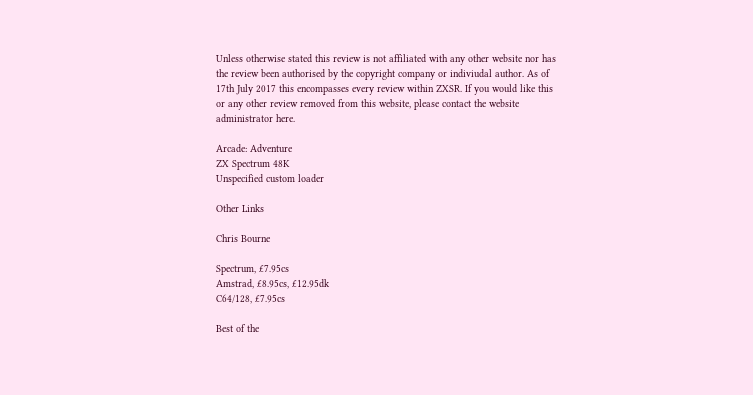Unless otherwise stated this review is not affiliated with any other website nor has the review been authorised by the copyright company or indiviudal author. As of 17th July 2017 this encompasses every review within ZXSR. If you would like this or any other review removed from this website, please contact the website administrator here.

Arcade: Adventure
ZX Spectrum 48K
Unspecified custom loader

Other Links

Chris Bourne

Spectrum, £7.95cs
Amstrad, £8.95cs, £12.95dk
C64/128, £7.95cs

Best of the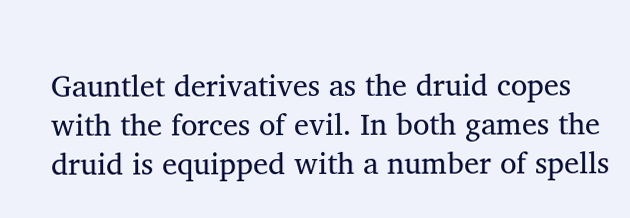Gauntlet derivatives as the druid copes with the forces of evil. In both games the druid is equipped with a number of spells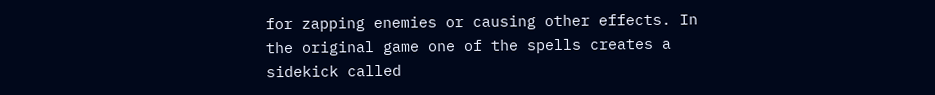for zapping enemies or causing other effects. In the original game one of the spells creates a sidekick called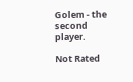Golem - the second player.

Not Rated